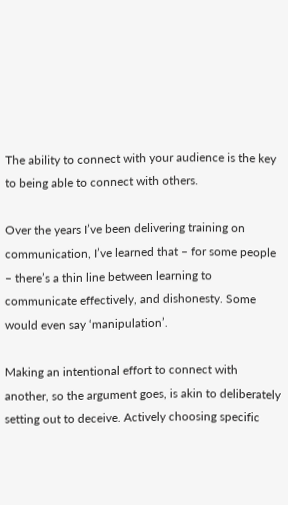The ability to connect with your audience is the key to being able to connect with others.

Over the years I’ve been delivering training on communication, I’ve learned that – for some people – there’s a thin line between learning to communicate effectively, and dishonesty. Some would even say ‘manipulation’.

Making an intentional effort to connect with another, so the argument goes, is akin to deliberately setting out to deceive. Actively choosing specific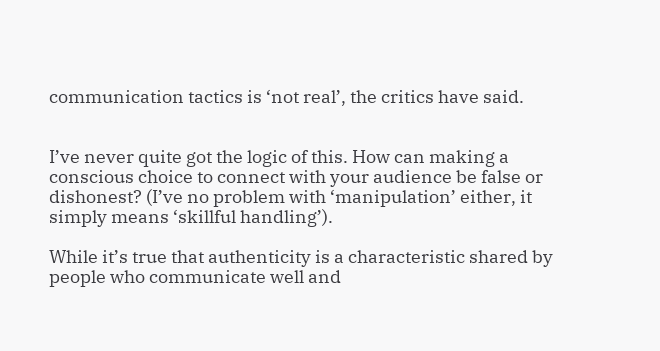communication tactics is ‘not real’, the critics have said.


I’ve never quite got the logic of this. How can making a conscious choice to connect with your audience be false or dishonest? (I’ve no problem with ‘manipulation’ either, it simply means ‘skillful handling’).

While it’s true that authenticity is a characteristic shared by people who communicate well and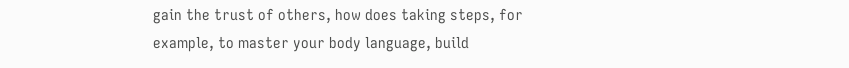gain the trust of others, how does taking steps, for example, to master your body language, build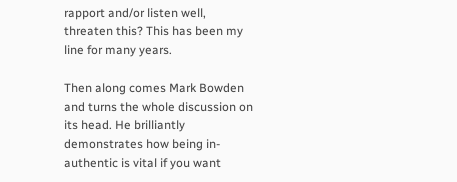rapport and/or listen well, threaten this? This has been my line for many years.

Then along comes Mark Bowden and turns the whole discussion on its head. He brilliantly demonstrates how being in-authentic is vital if you want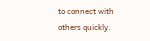to connect with others quickly.